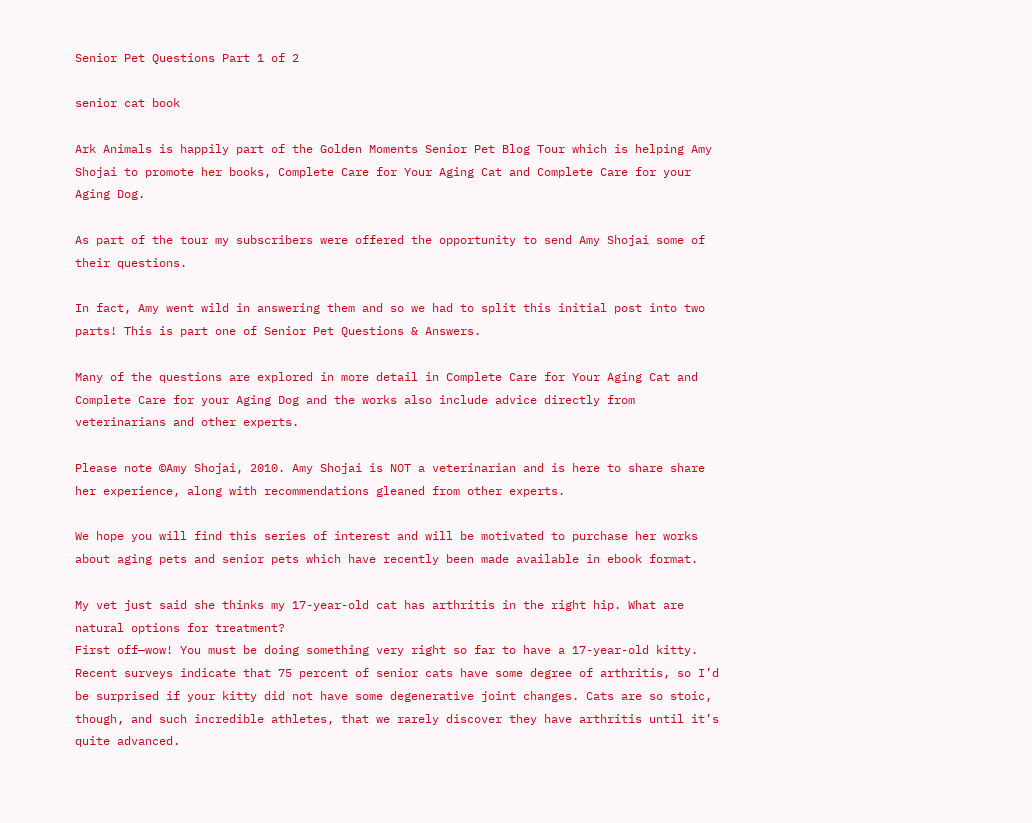Senior Pet Questions Part 1 of 2

senior cat book

Ark Animals is happily part of the Golden Moments Senior Pet Blog Tour which is helping Amy Shojai to promote her books, Complete Care for Your Aging Cat and Complete Care for your Aging Dog.

As part of the tour my subscribers were offered the opportunity to send Amy Shojai some of their questions.

In fact, Amy went wild in answering them and so we had to split this initial post into two parts! This is part one of Senior Pet Questions & Answers.

Many of the questions are explored in more detail in Complete Care for Your Aging Cat and Complete Care for your Aging Dog and the works also include advice directly from veterinarians and other experts.

Please note ©Amy Shojai, 2010. Amy Shojai is NOT a veterinarian and is here to share share her experience, along with recommendations gleaned from other experts.

We hope you will find this series of interest and will be motivated to purchase her works about aging pets and senior pets which have recently been made available in ebook format.

My vet just said she thinks my 17-year-old cat has arthritis in the right hip. What are natural options for treatment?
First off—wow! You must be doing something very right so far to have a 17-year-old kitty. Recent surveys indicate that 75 percent of senior cats have some degree of arthritis, so I’d be surprised if your kitty did not have some degenerative joint changes. Cats are so stoic, though, and such incredible athletes, that we rarely discover they have arthritis until it’s quite advanced.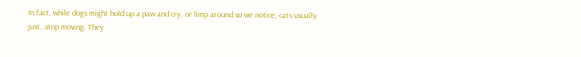In fact, while dogs might hold up a paw and cry, or limp around so we notice, cats usually just…stop moving. They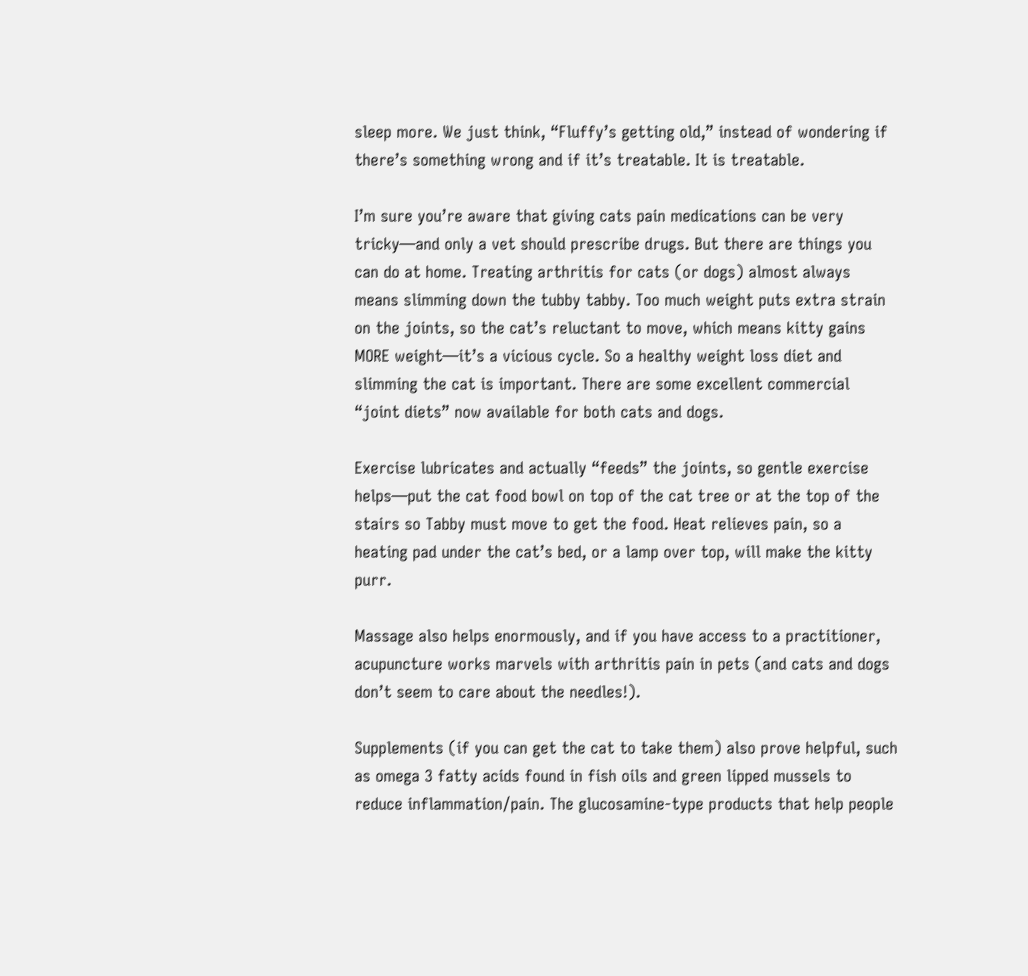sleep more. We just think, “Fluffy’s getting old,” instead of wondering if there’s something wrong and if it’s treatable. It is treatable.

I’m sure you’re aware that giving cats pain medications can be very tricky—and only a vet should prescribe drugs. But there are things you can do at home. Treating arthritis for cats (or dogs) almost always means slimming down the tubby tabby. Too much weight puts extra strain on the joints, so the cat’s reluctant to move, which means kitty gains MORE weight—it’s a vicious cycle. So a healthy weight loss diet and slimming the cat is important. There are some excellent commercial “joint diets” now available for both cats and dogs.

Exercise lubricates and actually “feeds” the joints, so gentle exercise helps—put the cat food bowl on top of the cat tree or at the top of the stairs so Tabby must move to get the food. Heat relieves pain, so a heating pad under the cat’s bed, or a lamp over top, will make the kitty purr.

Massage also helps enormously, and if you have access to a practitioner, acupuncture works marvels with arthritis pain in pets (and cats and dogs don’t seem to care about the needles!).

Supplements (if you can get the cat to take them) also prove helpful, such as omega 3 fatty acids found in fish oils and green lipped mussels to reduce inflammation/pain. The glucosamine-type products that help people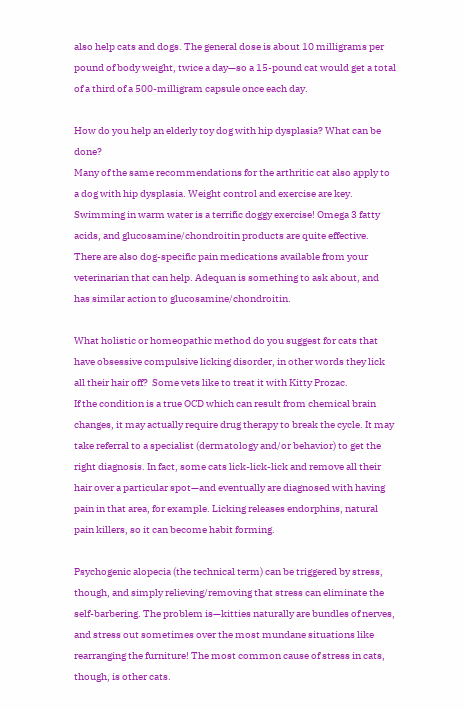also help cats and dogs. The general dose is about 10 milligrams per pound of body weight, twice a day—so a 15-pound cat would get a total of a third of a 500-milligram capsule once each day.

How do you help an elderly toy dog with hip dysplasia? What can be done?
Many of the same recommendations for the arthritic cat also apply to a dog with hip dysplasia. Weight control and exercise are key. Swimming in warm water is a terrific doggy exercise! Omega 3 fatty acids, and glucosamine/chondroitin products are quite effective. There are also dog-specific pain medications available from your veterinarian that can help. Adequan is something to ask about, and has similar action to glucosamine/chondroitin.

What holistic or homeopathic method do you suggest for cats that have obsessive compulsive licking disorder, in other words they lick all their hair off?  Some vets like to treat it with Kitty Prozac.
If the condition is a true OCD which can result from chemical brain changes, it may actually require drug therapy to break the cycle. It may take referral to a specialist (dermatology and/or behavior) to get the right diagnosis. In fact, some cats lick-lick-lick and remove all their hair over a particular spot—and eventually are diagnosed with having pain in that area, for example. Licking releases endorphins, natural pain killers, so it can become habit forming.

Psychogenic alopecia (the technical term) can be triggered by stress, though, and simply relieving/removing that stress can eliminate the self-barbering. The problem is—kitties naturally are bundles of nerves, and stress out sometimes over the most mundane situations like rearranging the furniture! The most common cause of stress in cats, though, is other cats.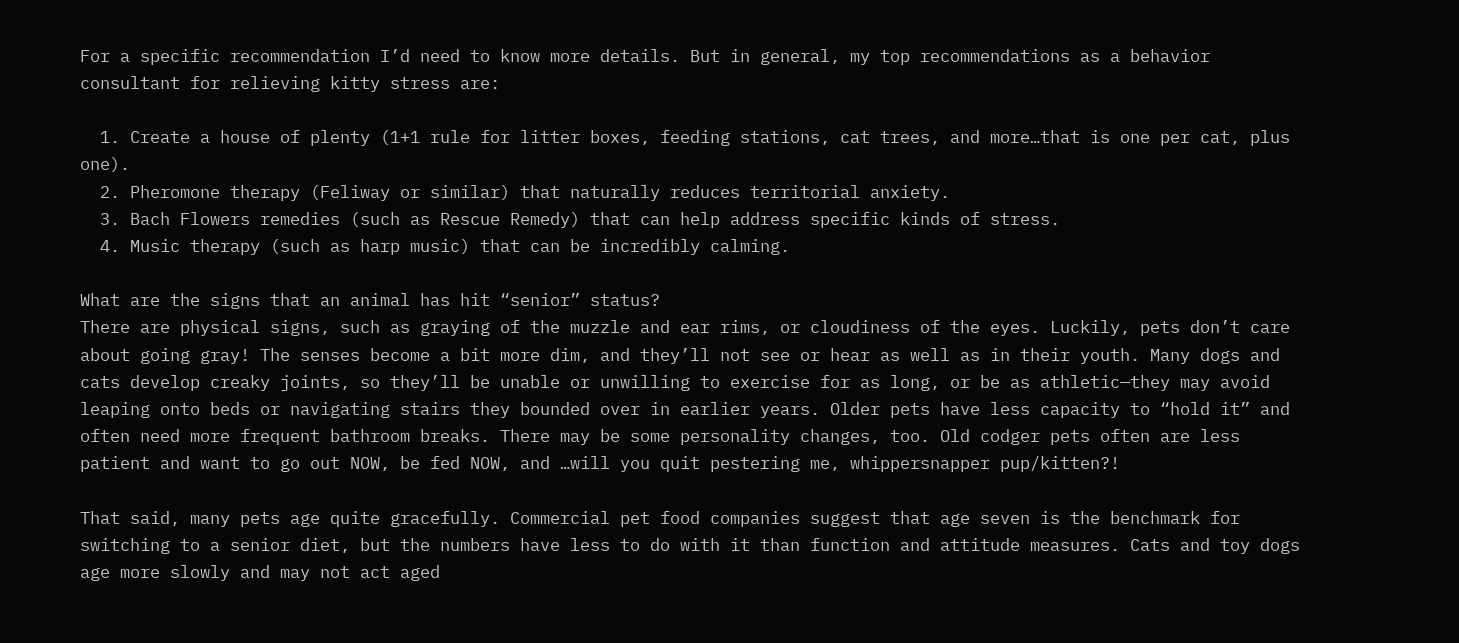For a specific recommendation I’d need to know more details. But in general, my top recommendations as a behavior consultant for relieving kitty stress are:

  1. Create a house of plenty (1+1 rule for litter boxes, feeding stations, cat trees, and more…that is one per cat, plus one).
  2. Pheromone therapy (Feliway or similar) that naturally reduces territorial anxiety.
  3. Bach Flowers remedies (such as Rescue Remedy) that can help address specific kinds of stress.
  4. Music therapy (such as harp music) that can be incredibly calming.

What are the signs that an animal has hit “senior” status?
There are physical signs, such as graying of the muzzle and ear rims, or cloudiness of the eyes. Luckily, pets don’t care about going gray! The senses become a bit more dim, and they’ll not see or hear as well as in their youth. Many dogs and cats develop creaky joints, so they’ll be unable or unwilling to exercise for as long, or be as athletic—they may avoid leaping onto beds or navigating stairs they bounded over in earlier years. Older pets have less capacity to “hold it” and often need more frequent bathroom breaks. There may be some personality changes, too. Old codger pets often are less patient and want to go out NOW, be fed NOW, and …will you quit pestering me, whippersnapper pup/kitten?!

That said, many pets age quite gracefully. Commercial pet food companies suggest that age seven is the benchmark for switching to a senior diet, but the numbers have less to do with it than function and attitude measures. Cats and toy dogs age more slowly and may not act aged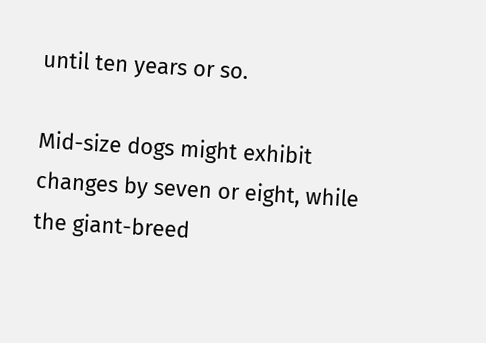until ten years or so.

Mid-size dogs might exhibit changes by seven or eight, while the giant-breed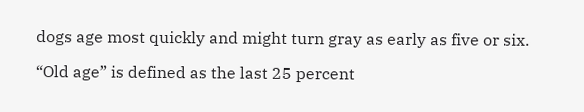dogs age most quickly and might turn gray as early as five or six.

“Old age” is defined as the last 25 percent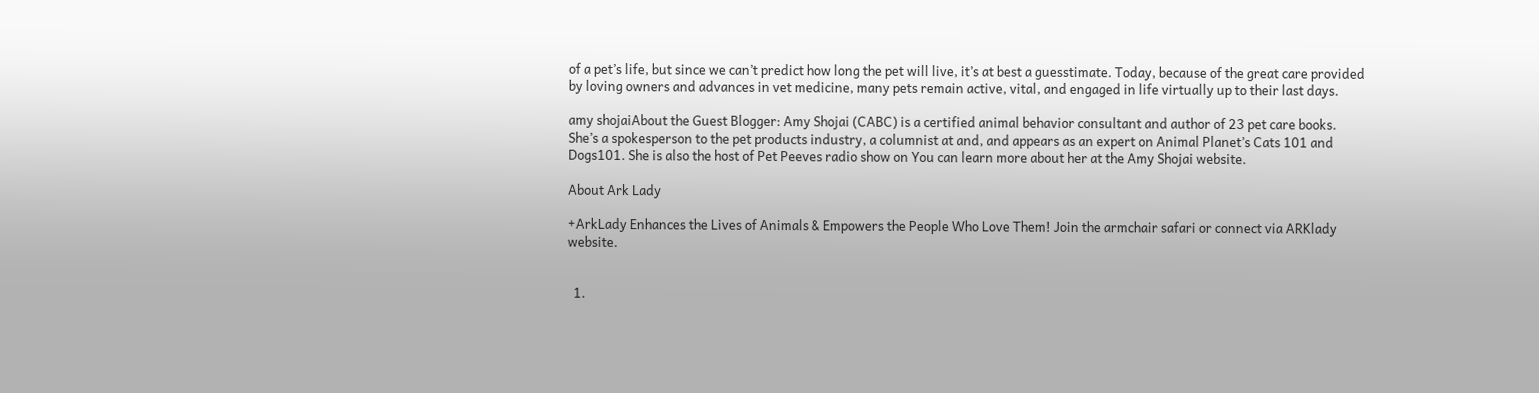of a pet’s life, but since we can’t predict how long the pet will live, it’s at best a guesstimate. Today, because of the great care provided by loving owners and advances in vet medicine, many pets remain active, vital, and engaged in life virtually up to their last days.

amy shojaiAbout the Guest Blogger: Amy Shojai (CABC) is a certified animal behavior consultant and author of 23 pet care books. She’s a spokesperson to the pet products industry, a columnist at and, and appears as an expert on Animal Planet’s Cats 101 and Dogs101. She is also the host of Pet Peeves radio show on You can learn more about her at the Amy Shojai website.

About Ark Lady

+ArkLady Enhances the Lives of Animals & Empowers the People Who Love Them! Join the armchair safari or connect via ARKlady website.


  1.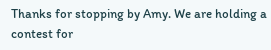Thanks for stopping by Amy. We are holding a contest for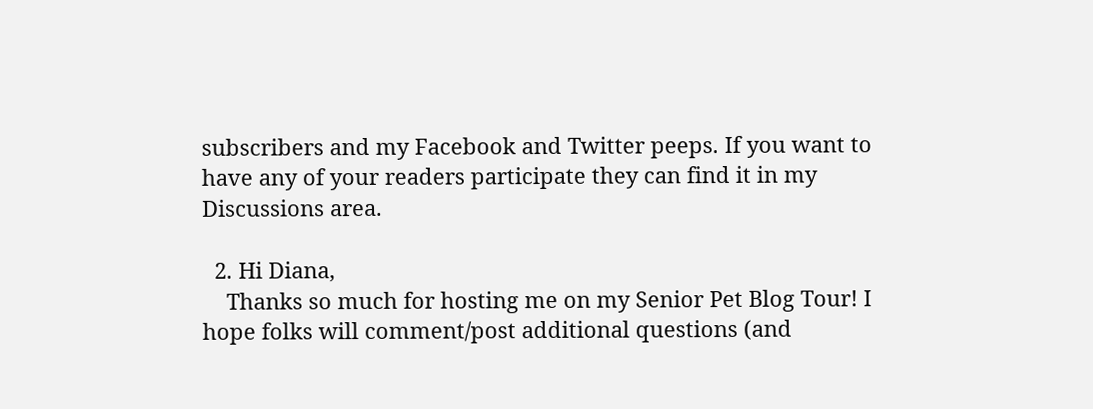subscribers and my Facebook and Twitter peeps. If you want to have any of your readers participate they can find it in my Discussions area.

  2. Hi Diana,
    Thanks so much for hosting me on my Senior Pet Blog Tour! I hope folks will comment/post additional questions (and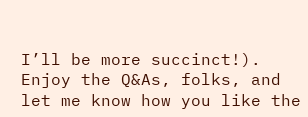I’ll be more succinct!). Enjoy the Q&As, folks, and let me know how you like the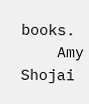books.
    Amy Shojai